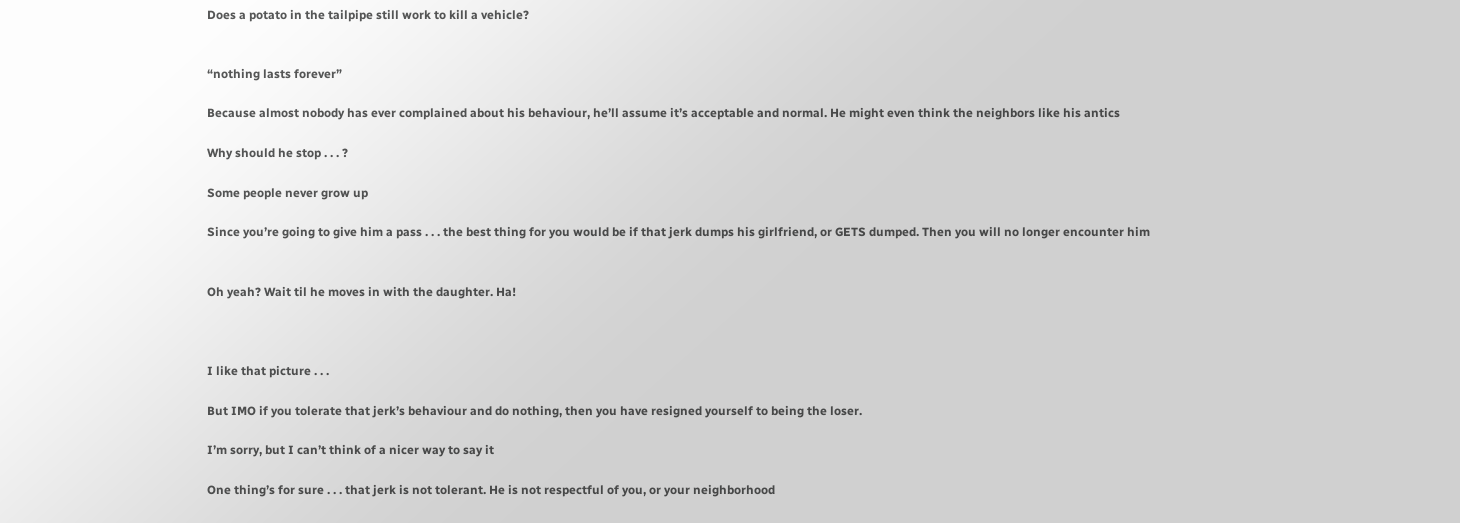Does a potato in the tailpipe still work to kill a vehicle?


“nothing lasts forever”

Because almost nobody has ever complained about his behaviour, he’ll assume it’s acceptable and normal. He might even think the neighbors like his antics

Why should he stop . . . ?

Some people never grow up

Since you’re going to give him a pass . . . the best thing for you would be if that jerk dumps his girlfriend, or GETS dumped. Then you will no longer encounter him


Oh yeah? Wait til he moves in with the daughter. Ha!



I like that picture . . .

But IMO if you tolerate that jerk’s behaviour and do nothing, then you have resigned yourself to being the loser.

I’m sorry, but I can’t think of a nicer way to say it

One thing’s for sure . . . that jerk is not tolerant. He is not respectful of you, or your neighborhood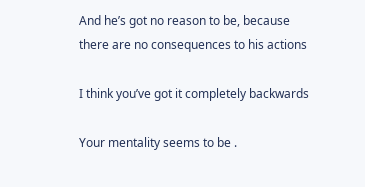And he’s got no reason to be, because there are no consequences to his actions

I think you’ve got it completely backwards

Your mentality seems to be .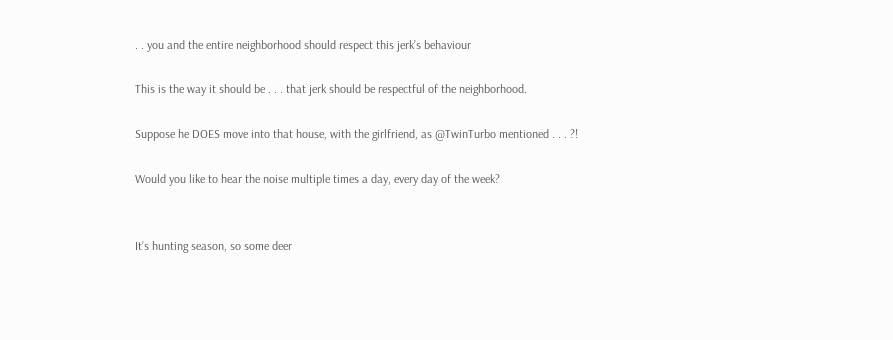. . you and the entire neighborhood should respect this jerk’s behaviour

This is the way it should be . . . that jerk should be respectful of the neighborhood.

Suppose he DOES move into that house, with the girlfriend, as @TwinTurbo mentioned . . . ?!

Would you like to hear the noise multiple times a day, every day of the week?


It’s hunting season, so some deer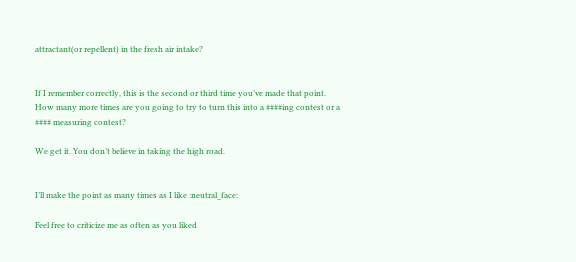attractant(or repellent) in the fresh air intake?


If I remember correctly, this is the second or third time you’ve made that point. How many more times are you going to try to turn this into a ####ing contest or a #### measuring contest?

We get it. You don’t believe in taking the high road.


I’ll make the point as many times as I like :neutral_face:

Feel free to criticize me as often as you liked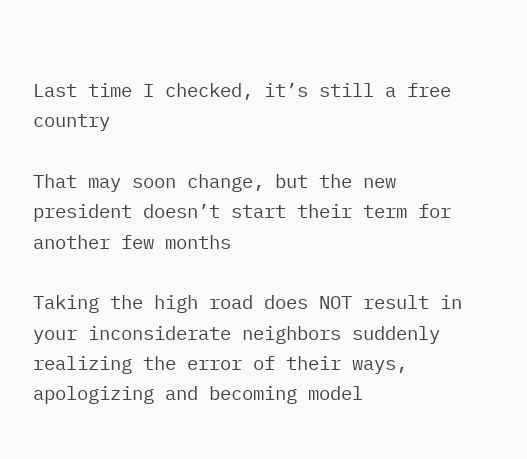Last time I checked, it’s still a free country

That may soon change, but the new president doesn’t start their term for another few months

Taking the high road does NOT result in your inconsiderate neighbors suddenly realizing the error of their ways, apologizing and becoming model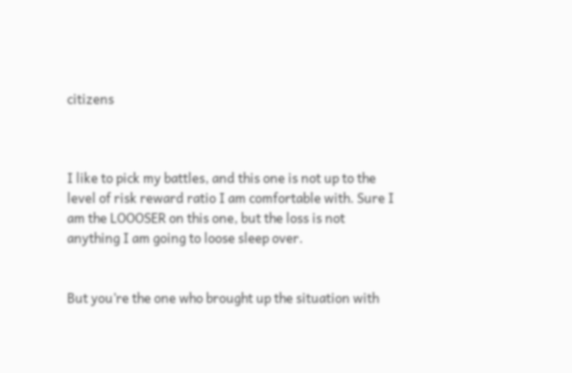citizens



I like to pick my battles, and this one is not up to the level of risk reward ratio I am comfortable with. Sure I am the LOOOSER on this one, but the loss is not anything I am going to loose sleep over.


But you’re the one who brought up the situation with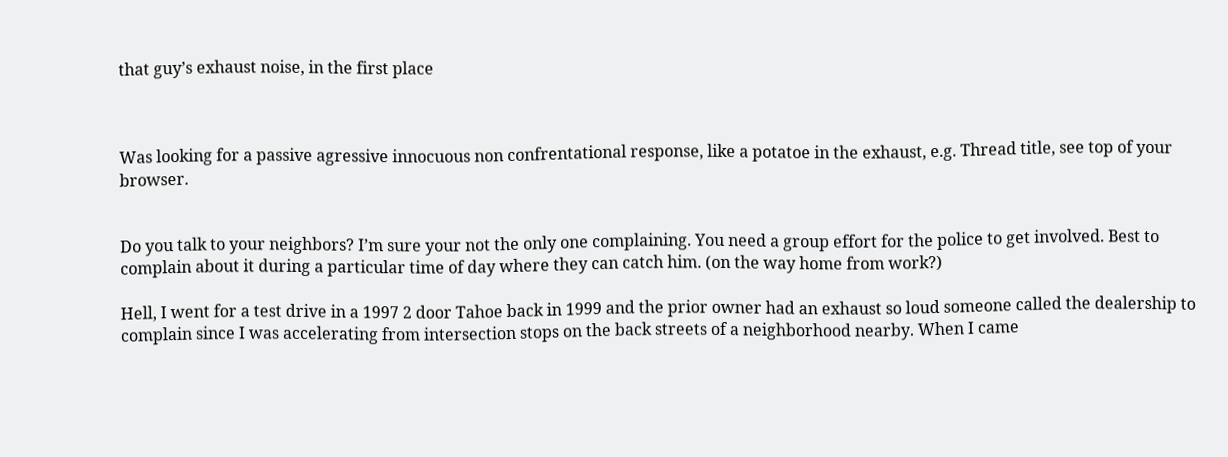that guy’s exhaust noise, in the first place



Was looking for a passive agressive innocuous non confrentational response, like a potatoe in the exhaust, e.g. Thread title, see top of your browser.


Do you talk to your neighbors? I’m sure your not the only one complaining. You need a group effort for the police to get involved. Best to complain about it during a particular time of day where they can catch him. (on the way home from work?)

Hell, I went for a test drive in a 1997 2 door Tahoe back in 1999 and the prior owner had an exhaust so loud someone called the dealership to complain since I was accelerating from intersection stops on the back streets of a neighborhood nearby. When I came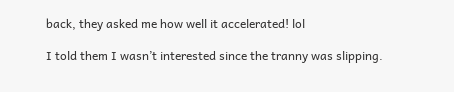back, they asked me how well it accelerated! lol

I told them I wasn’t interested since the tranny was slipping.